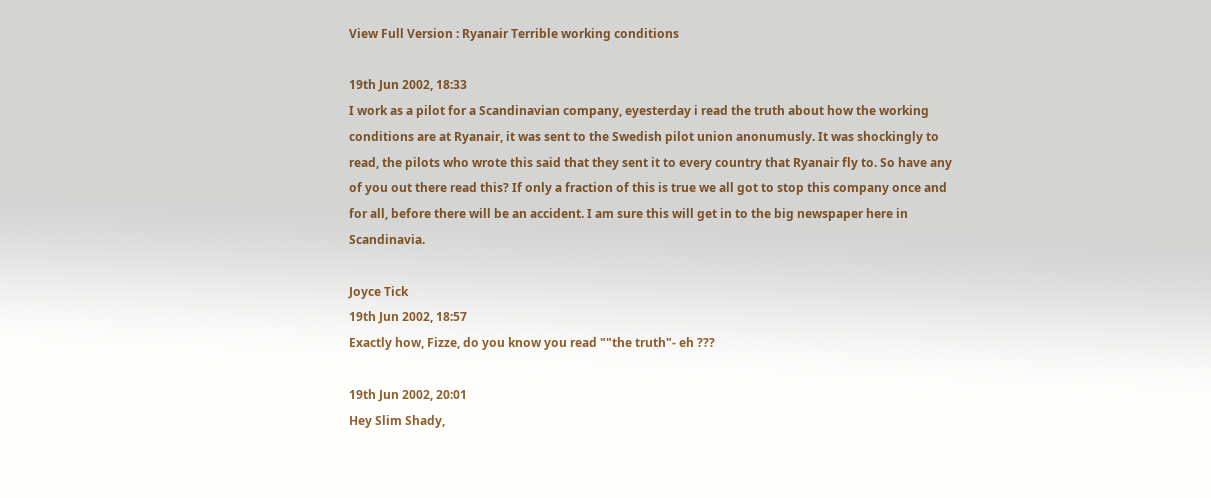View Full Version : Ryanair Terrible working conditions

19th Jun 2002, 18:33
I work as a pilot for a Scandinavian company, eyesterday i read the truth about how the working conditions are at Ryanair, it was sent to the Swedish pilot union anonumusly. It was shockingly to read, the pilots who wrote this said that they sent it to every country that Ryanair fly to. So have any of you out there read this? If only a fraction of this is true we all got to stop this company once and for all, before there will be an accident. I am sure this will get in to the big newspaper here in Scandinavia.

Joyce Tick
19th Jun 2002, 18:57
Exactly how, Fizze, do you know you read ""the truth"- eh ???

19th Jun 2002, 20:01
Hey Slim Shady,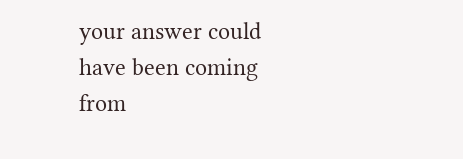your answer could have been coming from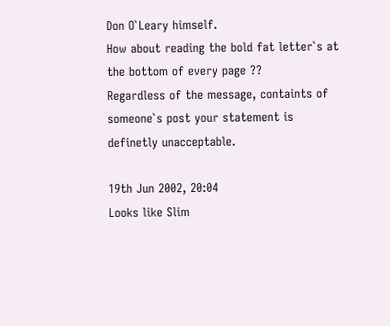Don O`Leary himself.
How about reading the bold fat letter`s at the bottom of every page ??
Regardless of the message, containts of someone`s post your statement is definetly unacceptable.

19th Jun 2002, 20:04
Looks like Slim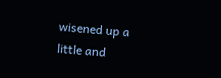wisened up a little and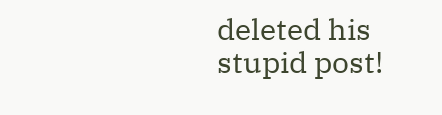deleted his stupid post!